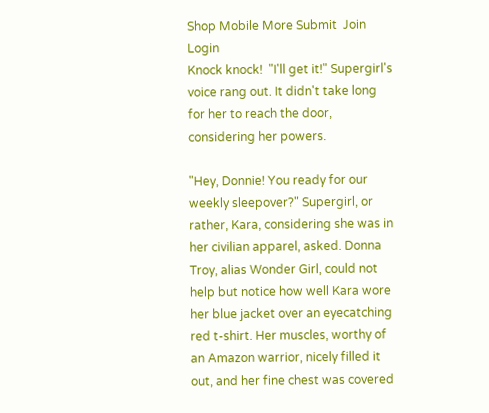Shop Mobile More Submit  Join Login
Knock knock!  "I'll get it!" Supergirl's voice rang out. It didn't take long for her to reach the door, considering her powers.

"Hey, Donnie! You ready for our weekly sleepover?" Supergirl, or rather, Kara, considering she was in her civilian apparel, asked. Donna Troy, alias Wonder Girl, could not help but notice how well Kara wore her blue jacket over an eyecatching red t-shirt. Her muscles, worthy of an Amazon warrior, nicely filled it out, and her fine chest was covered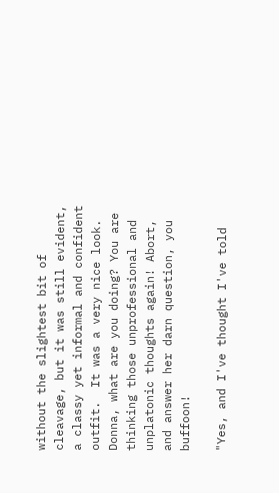without the slightest bit of cleavage, but it was still evident, a classy yet informal and confident outfit.  It was a very nice look. Donna, what are you doing? You are thinking those unprofessional and unplatonic thoughts again! Abort, and answer her darn question, you buffoon!

"Yes, and I've thought I've told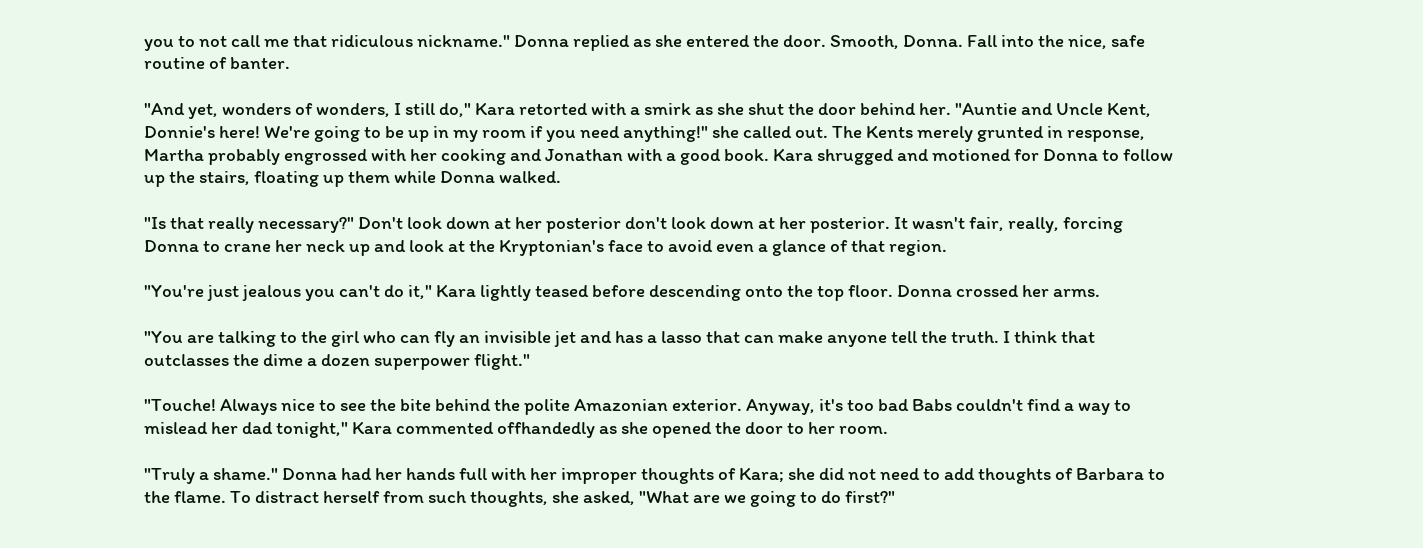you to not call me that ridiculous nickname." Donna replied as she entered the door. Smooth, Donna. Fall into the nice, safe routine of banter.

"And yet, wonders of wonders, I still do," Kara retorted with a smirk as she shut the door behind her. "Auntie and Uncle Kent, Donnie's here! We're going to be up in my room if you need anything!" she called out. The Kents merely grunted in response, Martha probably engrossed with her cooking and Jonathan with a good book. Kara shrugged and motioned for Donna to follow up the stairs, floating up them while Donna walked.

"Is that really necessary?" Don't look down at her posterior don't look down at her posterior. It wasn't fair, really, forcing Donna to crane her neck up and look at the Kryptonian's face to avoid even a glance of that region.

"You're just jealous you can't do it," Kara lightly teased before descending onto the top floor. Donna crossed her arms.

"You are talking to the girl who can fly an invisible jet and has a lasso that can make anyone tell the truth. I think that outclasses the dime a dozen superpower flight."

"Touche! Always nice to see the bite behind the polite Amazonian exterior. Anyway, it's too bad Babs couldn't find a way to mislead her dad tonight," Kara commented offhandedly as she opened the door to her room.

"Truly a shame." Donna had her hands full with her improper thoughts of Kara; she did not need to add thoughts of Barbara to the flame. To distract herself from such thoughts, she asked, "What are we going to do first?"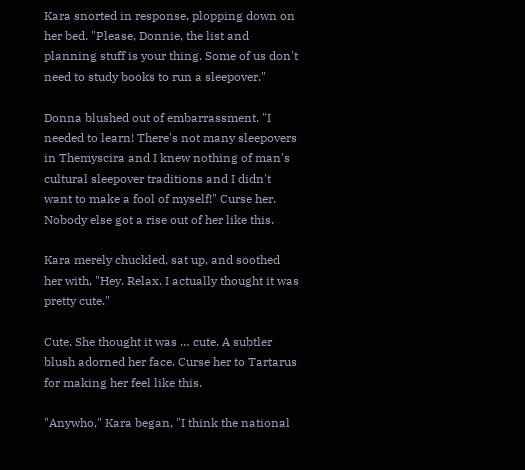Kara snorted in response, plopping down on her bed. "Please, Donnie, the list and planning stuff is your thing. Some of us don't need to study books to run a sleepover."

Donna blushed out of embarrassment. "I needed to learn! There's not many sleepovers in Themyscira and I knew nothing of man's cultural sleepover traditions and I didn't want to make a fool of myself!" Curse her. Nobody else got a rise out of her like this.

Kara merely chuckled, sat up, and soothed her with, "Hey. Relax. I actually thought it was pretty cute."

Cute. She thought it was … cute. A subtler blush adorned her face. Curse her to Tartarus for making her feel like this.

"Anywho," Kara began, "I think the national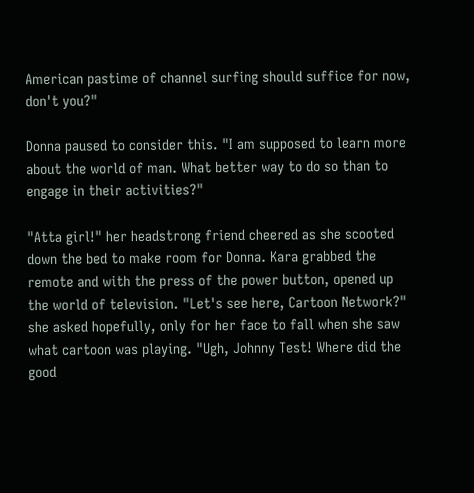American pastime of channel surfing should suffice for now, don't you?"

Donna paused to consider this. "I am supposed to learn more about the world of man. What better way to do so than to engage in their activities?"

"Atta girl!" her headstrong friend cheered as she scooted down the bed to make room for Donna. Kara grabbed the remote and with the press of the power button, opened up the world of television. "Let's see here, Cartoon Network?" she asked hopefully, only for her face to fall when she saw what cartoon was playing. "Ugh, Johnny Test! Where did the good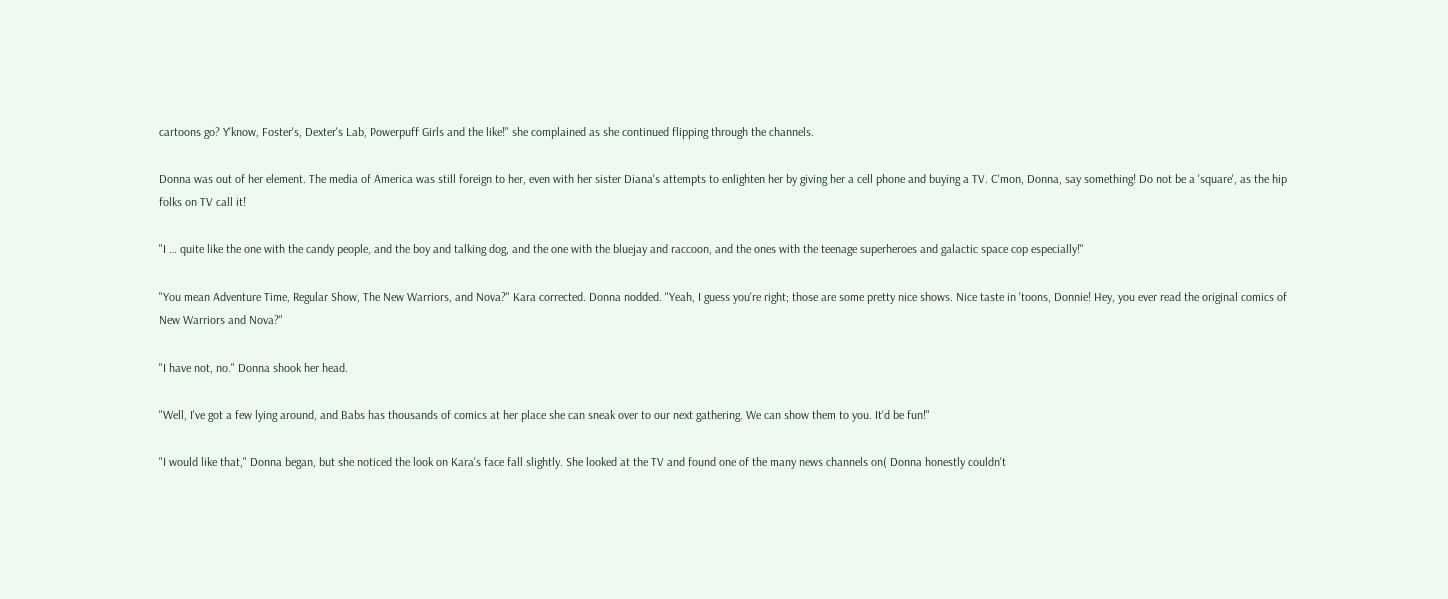cartoons go? Y'know, Foster's, Dexter's Lab, Powerpuff Girls and the like!" she complained as she continued flipping through the channels.

Donna was out of her element. The media of America was still foreign to her, even with her sister Diana's attempts to enlighten her by giving her a cell phone and buying a TV. C'mon, Donna, say something! Do not be a 'square', as the hip folks on TV call it!

"I … quite like the one with the candy people, and the boy and talking dog, and the one with the bluejay and raccoon, and the ones with the teenage superheroes and galactic space cop especially!"

"You mean Adventure Time, Regular Show, The New Warriors, and Nova?" Kara corrected. Donna nodded. "Yeah, I guess you're right; those are some pretty nice shows. Nice taste in 'toons, Donnie! Hey, you ever read the original comics of New Warriors and Nova?"

"I have not, no." Donna shook her head.

"Well, I've got a few lying around, and Babs has thousands of comics at her place she can sneak over to our next gathering. We can show them to you. It'd be fun!"

"I would like that," Donna began, but she noticed the look on Kara's face fall slightly. She looked at the TV and found one of the many news channels on( Donna honestly couldn't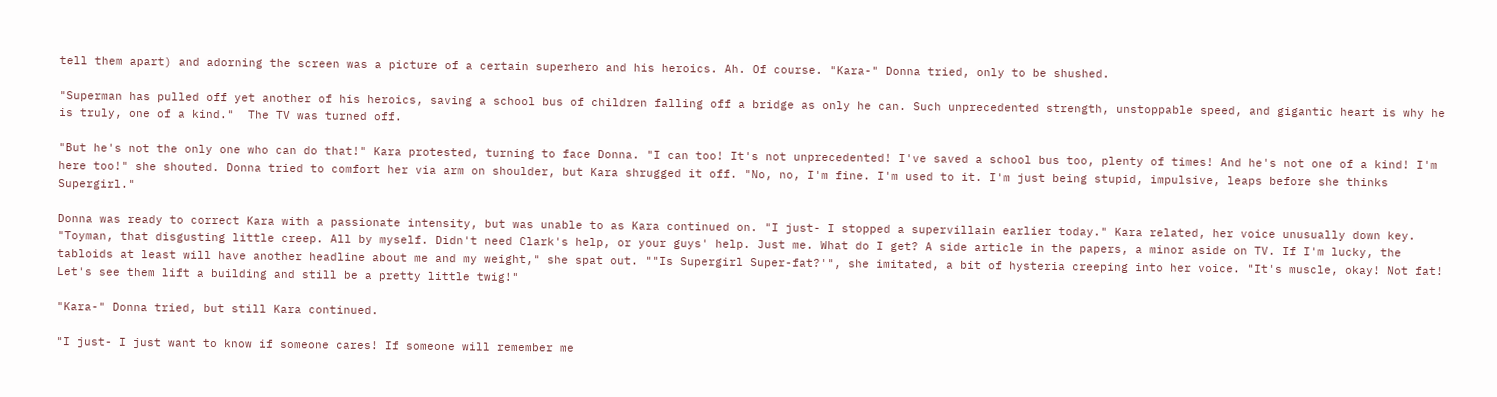tell them apart) and adorning the screen was a picture of a certain superhero and his heroics. Ah. Of course. "Kara-" Donna tried, only to be shushed.

"Superman has pulled off yet another of his heroics, saving a school bus of children falling off a bridge as only he can. Such unprecedented strength, unstoppable speed, and gigantic heart is why he is truly, one of a kind."  The TV was turned off.

"But he's not the only one who can do that!" Kara protested, turning to face Donna. "I can too! It's not unprecedented! I've saved a school bus too, plenty of times! And he's not one of a kind! I'm here too!" she shouted. Donna tried to comfort her via arm on shoulder, but Kara shrugged it off. "No, no, I'm fine. I'm used to it. I'm just being stupid, impulsive, leaps before she thinks Supergirl."

Donna was ready to correct Kara with a passionate intensity, but was unable to as Kara continued on. "I just- I stopped a supervillain earlier today." Kara related, her voice unusually down key. "Toyman, that disgusting little creep. All by myself. Didn't need Clark's help, or your guys' help. Just me. What do I get? A side article in the papers, a minor aside on TV. If I'm lucky, the tabloids at least will have another headline about me and my weight," she spat out. ""Is Supergirl Super-fat?'", she imitated, a bit of hysteria creeping into her voice. "It's muscle, okay! Not fat! Let's see them lift a building and still be a pretty little twig!"

"Kara-" Donna tried, but still Kara continued.

"I just- I just want to know if someone cares! If someone will remember me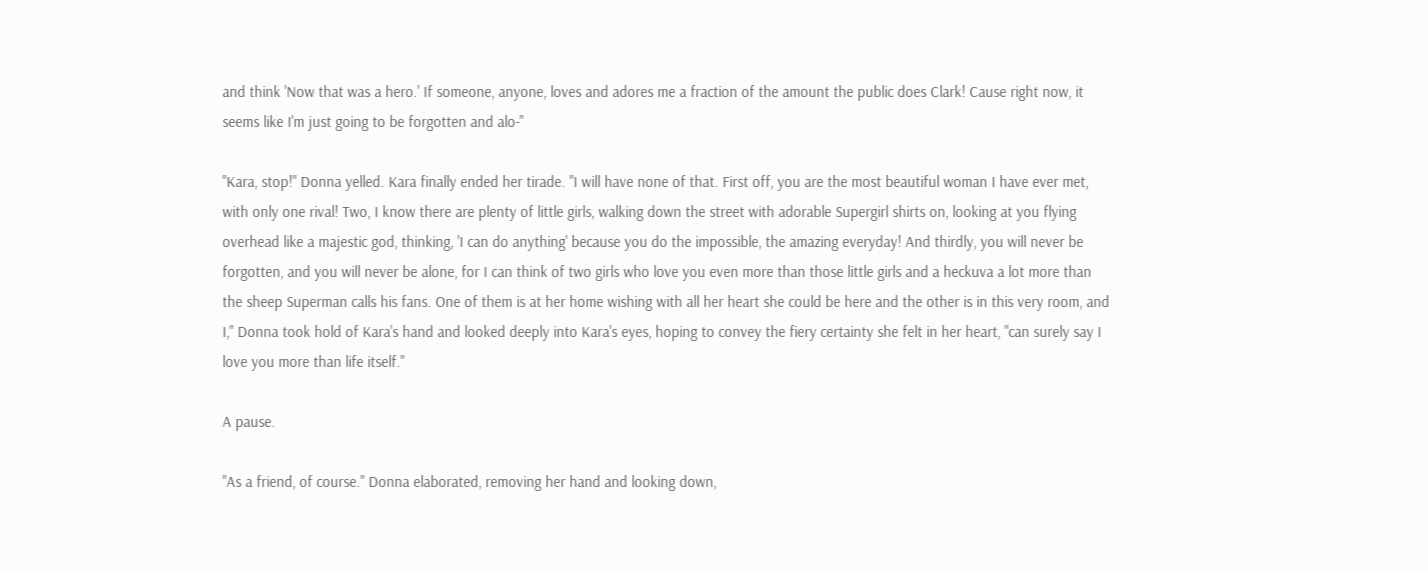and think 'Now that was a hero.' If someone, anyone, loves and adores me a fraction of the amount the public does Clark! Cause right now, it seems like I'm just going to be forgotten and alo-"

"Kara, stop!" Donna yelled. Kara finally ended her tirade. "I will have none of that. First off, you are the most beautiful woman I have ever met, with only one rival! Two, I know there are plenty of little girls, walking down the street with adorable Supergirl shirts on, looking at you flying overhead like a majestic god, thinking, 'I can do anything' because you do the impossible, the amazing everyday! And thirdly, you will never be forgotten, and you will never be alone, for I can think of two girls who love you even more than those little girls and a heckuva a lot more than the sheep Superman calls his fans. One of them is at her home wishing with all her heart she could be here and the other is in this very room, and I," Donna took hold of Kara's hand and looked deeply into Kara's eyes, hoping to convey the fiery certainty she felt in her heart, "can surely say I love you more than life itself."

A pause.

"As a friend, of course." Donna elaborated, removing her hand and looking down,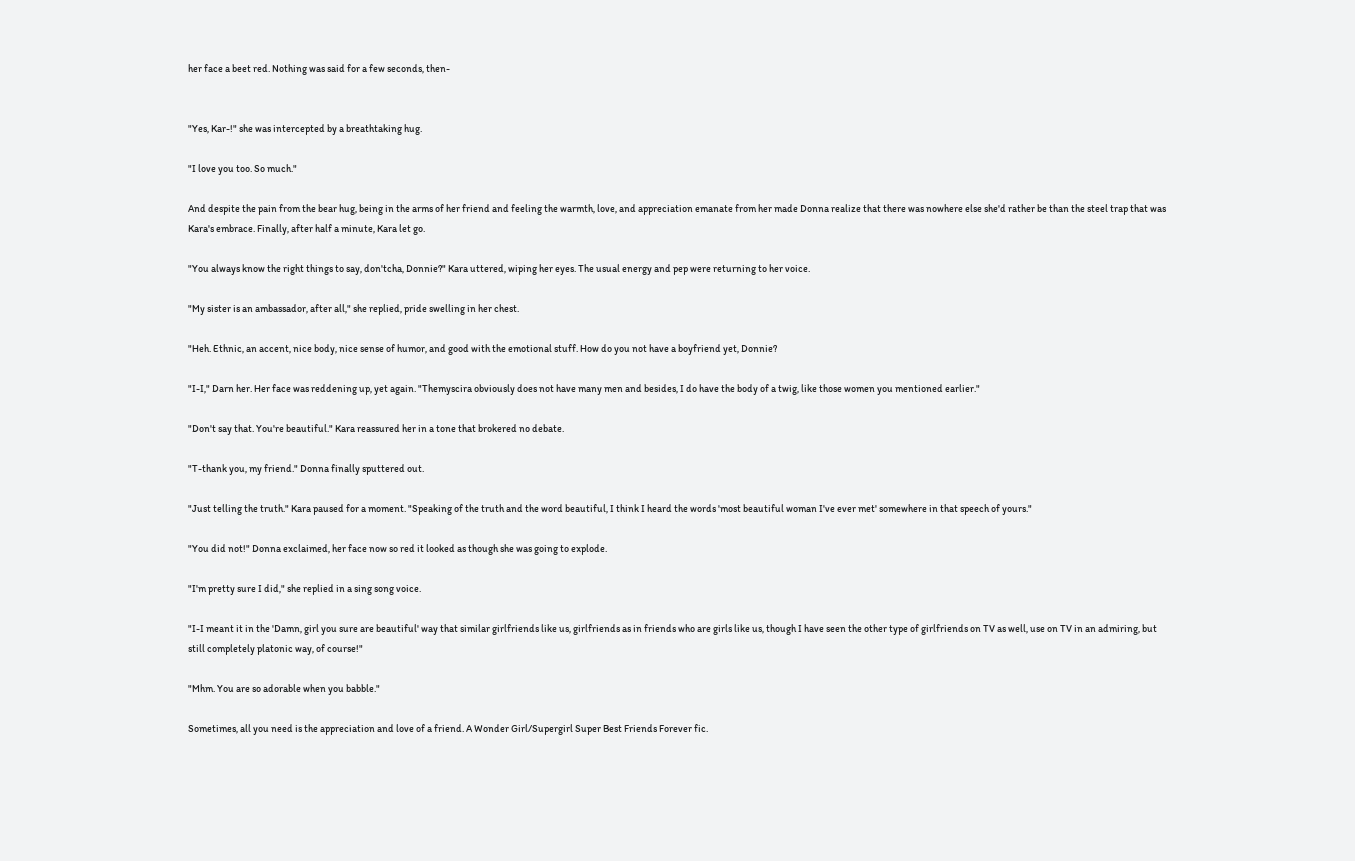her face a beet red. Nothing was said for a few seconds, then-


"Yes, Kar-!" she was intercepted by a breathtaking hug.

"I love you too. So much."

And despite the pain from the bear hug, being in the arms of her friend and feeling the warmth, love, and appreciation emanate from her made Donna realize that there was nowhere else she'd rather be than the steel trap that was Kara's embrace. Finally, after half a minute, Kara let go.

"You always know the right things to say, don'tcha, Donnie?" Kara uttered, wiping her eyes. The usual energy and pep were returning to her voice.

"My sister is an ambassador, after all," she replied, pride swelling in her chest.

"Heh. Ethnic, an accent, nice body, nice sense of humor, and good with the emotional stuff. How do you not have a boyfriend yet, Donnie?

"I-I," Darn her. Her face was reddening up, yet again. "Themyscira obviously does not have many men and besides, I do have the body of a twig, like those women you mentioned earlier."

"Don't say that. You're beautiful." Kara reassured her in a tone that brokered no debate.

"T-thank you, my friend." Donna finally sputtered out.

"Just telling the truth." Kara paused for a moment. "Speaking of the truth and the word beautiful, I think I heard the words 'most beautiful woman I've ever met' somewhere in that speech of yours."

"You did not!" Donna exclaimed, her face now so red it looked as though she was going to explode.

"I'm pretty sure I did," she replied in a sing song voice.

"I-I meant it in the 'Damn, girl you sure are beautiful' way that similar girlfriends like us, girlfriends as in friends who are girls like us, though I have seen the other type of girlfriends on TV as well, use on TV in an admiring, but still completely platonic way, of course!"

"Mhm. You are so adorable when you babble."

Sometimes, all you need is the appreciation and love of a friend. A Wonder Girl/Supergirl Super Best Friends Forever fic.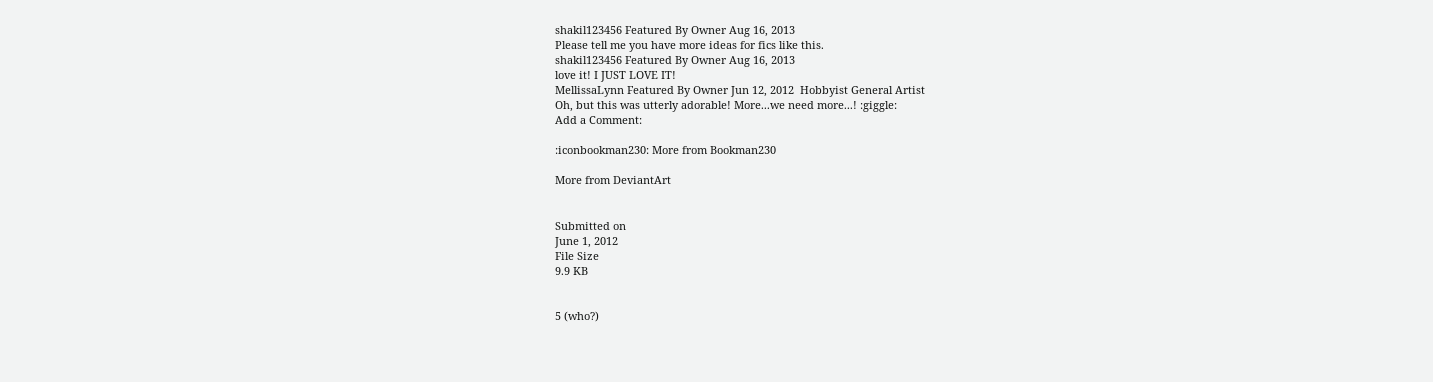shakil123456 Featured By Owner Aug 16, 2013
Please tell me you have more ideas for fics like this.
shakil123456 Featured By Owner Aug 16, 2013
love it! I JUST LOVE IT!
MellissaLynn Featured By Owner Jun 12, 2012  Hobbyist General Artist
Oh, but this was utterly adorable! More...we need more...! :giggle:
Add a Comment:

:iconbookman230: More from Bookman230

More from DeviantArt


Submitted on
June 1, 2012
File Size
9.9 KB


5 (who?)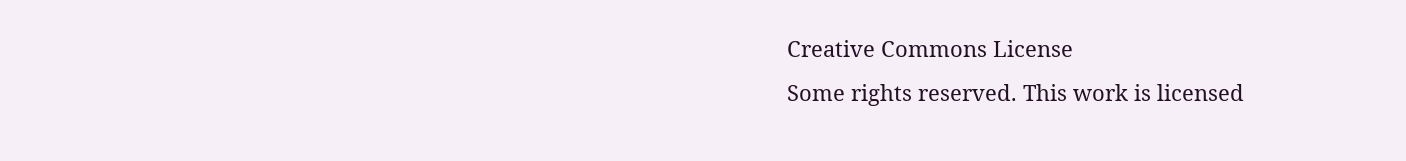Creative Commons License
Some rights reserved. This work is licensed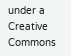under a
Creative Commons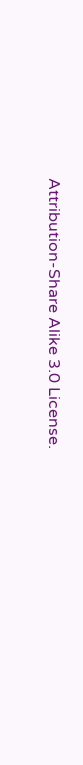Attribution-Share Alike 3.0 License.